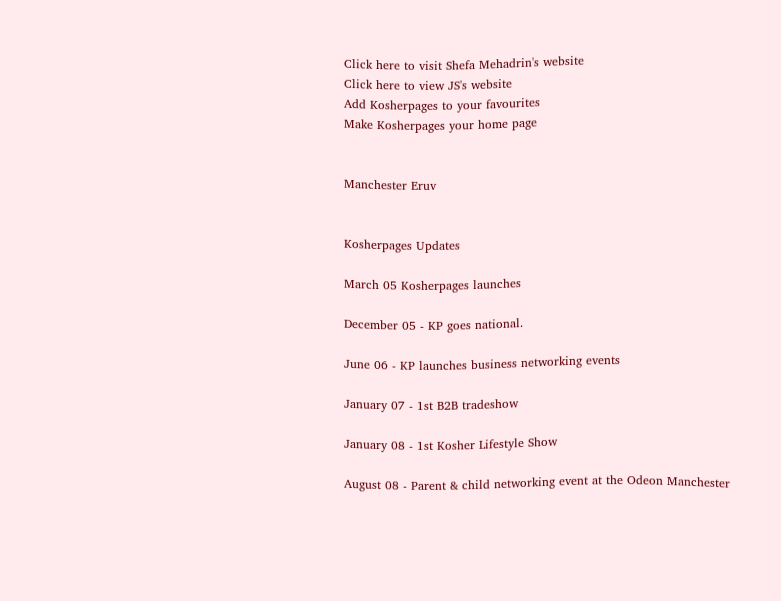Click here to visit Shefa Mehadrin's website
Click here to view JS's website
Add Kosherpages to your favourites
Make Kosherpages your home page


Manchester Eruv


Kosherpages Updates

March 05 Kosherpages launches

December 05 - KP goes national.

June 06 - KP launches business networking events

January 07 - 1st B2B tradeshow

January 08 - 1st Kosher Lifestyle Show

August 08 - Parent & child networking event at the Odeon Manchester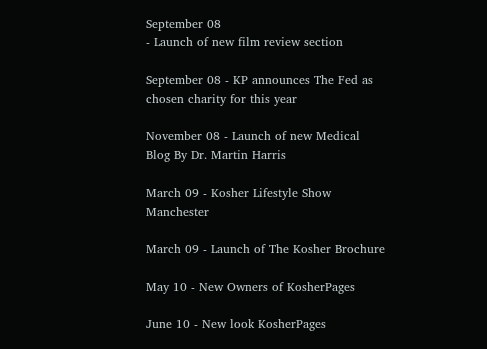September 08
- Launch of new film review section

September 08 - KP announces The Fed as chosen charity for this year

November 08 - Launch of new Medical Blog By Dr. Martin Harris

March 09 - Kosher Lifestyle Show Manchester

March 09 - Launch of The Kosher Brochure

May 10 - New Owners of KosherPages

June 10 - New look KosherPages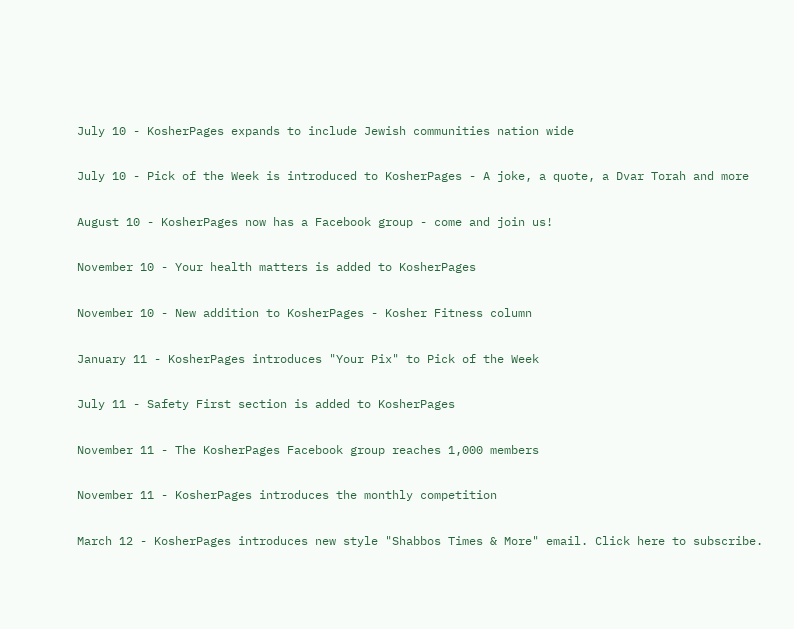July 10 - KosherPages expands to include Jewish communities nation wide

July 10 - Pick of the Week is introduced to KosherPages - A joke, a quote, a Dvar Torah and more

August 10 - KosherPages now has a Facebook group - come and join us!

November 10 - Your health matters is added to KosherPages

November 10 - New addition to KosherPages - Kosher Fitness column

January 11 - KosherPages introduces "Your Pix" to Pick of the Week

July 11 - Safety First section is added to KosherPages

November 11 - The KosherPages Facebook group reaches 1,000 members

November 11 - KosherPages introduces the monthly competition

March 12 - KosherPages introduces new style "Shabbos Times & More" email. Click here to subscribe.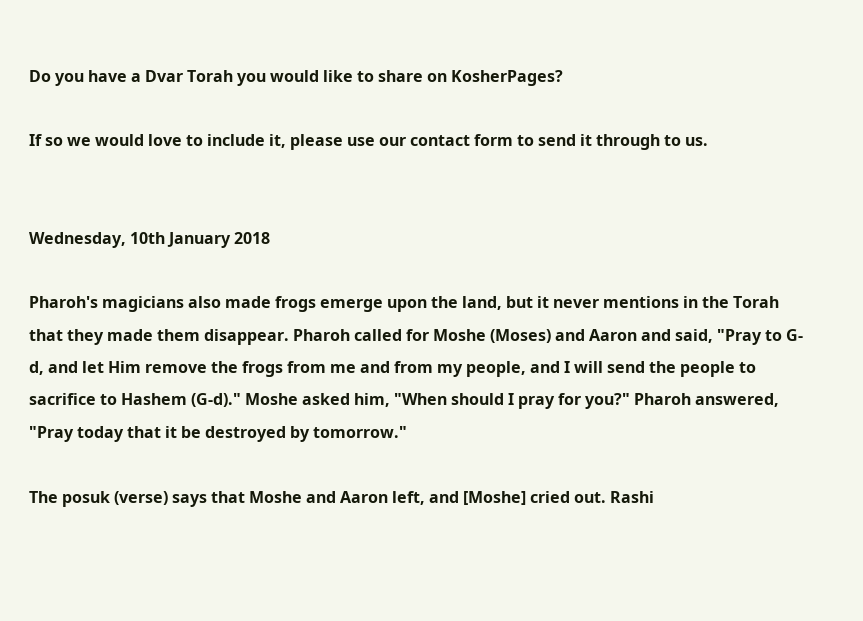Do you have a Dvar Torah you would like to share on KosherPages?

If so we would love to include it, please use our contact form to send it through to us.


Wednesday, 10th January 2018

Pharoh's magicians also made frogs emerge upon the land, but it never mentions in the Torah that they made them disappear. Pharoh called for Moshe (Moses) and Aaron and said, "Pray to G-d, and let Him remove the frogs from me and from my people, and I will send the people to sacrifice to Hashem (G-d)." Moshe asked him, "When should I pray for you?" Pharoh answered, "Pray today that it be destroyed by tomorrow."

The posuk (verse) says that Moshe and Aaron left, and [Moshe] cried out. Rashi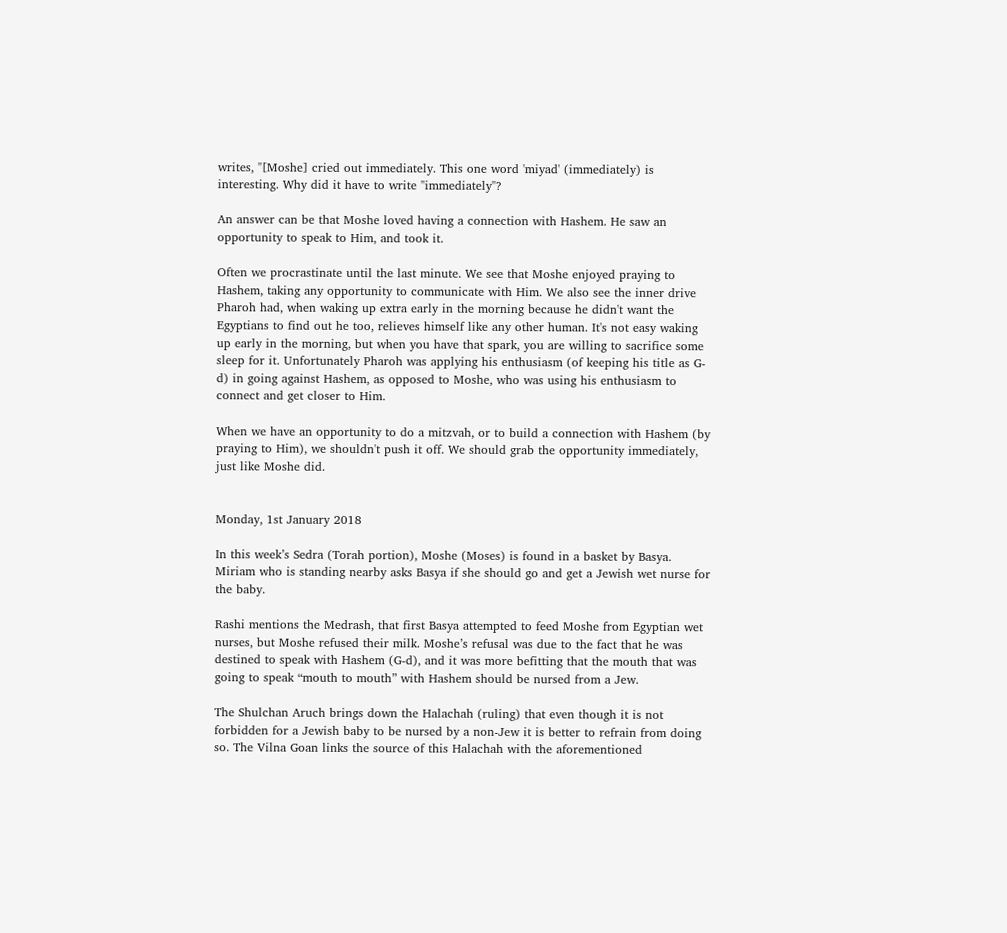writes, "[Moshe] cried out immediately. This one word 'miyad' (immediately) is interesting. Why did it have to write "immediately"?

An answer can be that Moshe loved having a connection with Hashem. He saw an opportunity to speak to Him, and took it.

Often we procrastinate until the last minute. We see that Moshe enjoyed praying to Hashem, taking any opportunity to communicate with Him. We also see the inner drive Pharoh had, when waking up extra early in the morning because he didn't want the Egyptians to find out he too, relieves himself like any other human. It's not easy waking up early in the morning, but when you have that spark, you are willing to sacrifice some sleep for it. Unfortunately Pharoh was applying his enthusiasm (of keeping his title as G-d) in going against Hashem, as opposed to Moshe, who was using his enthusiasm to connect and get closer to Him.

When we have an opportunity to do a mitzvah, or to build a connection with Hashem (by praying to Him), we shouldn't push it off. We should grab the opportunity immediately, just like Moshe did.


Monday, 1st January 2018

In this week’s Sedra (Torah portion), Moshe (Moses) is found in a basket by Basya. Miriam who is standing nearby asks Basya if she should go and get a Jewish wet nurse for the baby.

Rashi mentions the Medrash, that first Basya attempted to feed Moshe from Egyptian wet nurses, but Moshe refused their milk. Moshe’s refusal was due to the fact that he was destined to speak with Hashem (G-d), and it was more befitting that the mouth that was going to speak “mouth to mouth” with Hashem should be nursed from a Jew.

The Shulchan Aruch brings down the Halachah (ruling) that even though it is not forbidden for a Jewish baby to be nursed by a non-Jew it is better to refrain from doing so. The Vilna Goan links the source of this Halachah with the aforementioned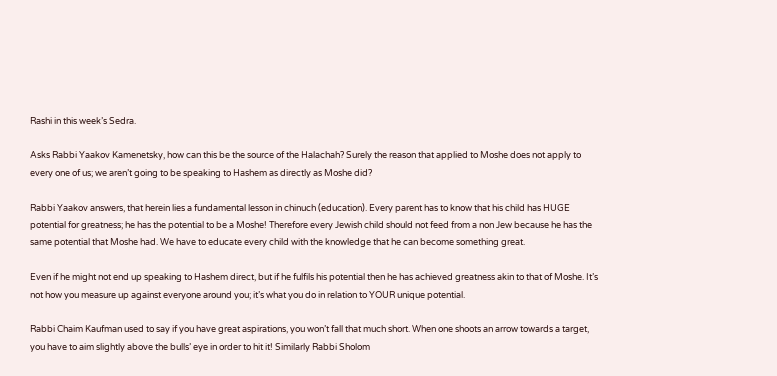Rashi in this week’s Sedra.

Asks Rabbi Yaakov Kamenetsky, how can this be the source of the Halachah? Surely the reason that applied to Moshe does not apply to every one of us; we aren’t going to be speaking to Hashem as directly as Moshe did?

Rabbi Yaakov answers, that herein lies a fundamental lesson in chinuch (education). Every parent has to know that his child has HUGE potential for greatness; he has the potential to be a Moshe! Therefore every Jewish child should not feed from a non Jew because he has the same potential that Moshe had. We have to educate every child with the knowledge that he can become something great.

Even if he might not end up speaking to Hashem direct, but if he fulfils his potential then he has achieved greatness akin to that of Moshe. It’s not how you measure up against everyone around you; it’s what you do in relation to YOUR unique potential.

Rabbi Chaim Kaufman used to say if you have great aspirations, you won’t fall that much short. When one shoots an arrow towards a target, you have to aim slightly above the bulls’ eye in order to hit it! Similarly Rabbi Sholom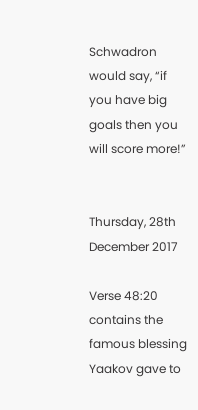Schwadron would say, “if you have big goals then you will score more!”


Thursday, 28th December 2017

Verse 48:20 contains the famous blessing Yaakov gave to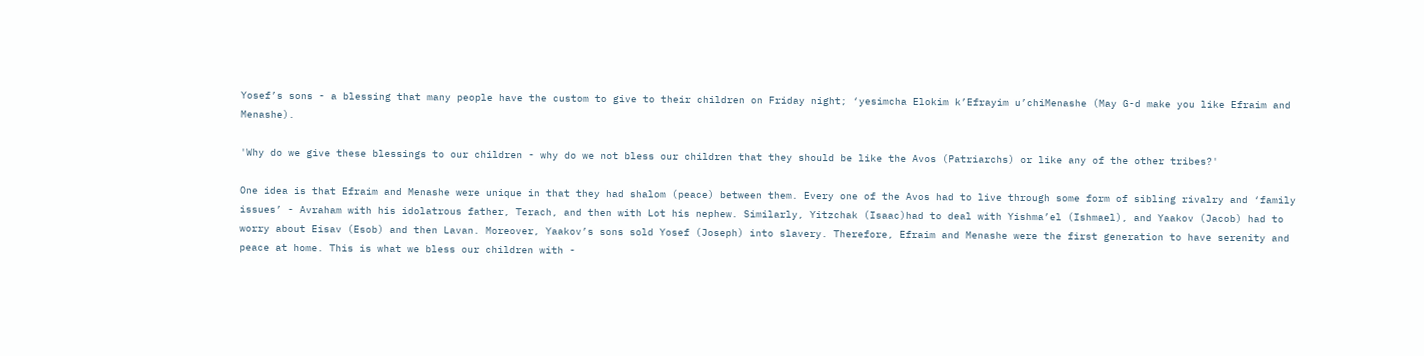Yosef’s sons - a blessing that many people have the custom to give to their children on Friday night; ‘yesimcha Elokim k’Efrayim u’chiMenashe (May G-d make you like Efraim and Menashe).

'Why do we give these blessings to our children - why do we not bless our children that they should be like the Avos (Patriarchs) or like any of the other tribes?'

One idea is that Efraim and Menashe were unique in that they had shalom (peace) between them. Every one of the Avos had to live through some form of sibling rivalry and ‘family issues’ - Avraham with his idolatrous father, Terach, and then with Lot his nephew. Similarly, Yitzchak (Isaac)had to deal with Yishma’el (Ishmael), and Yaakov (Jacob) had to worry about Eisav (Esob) and then Lavan. Moreover, Yaakov’s sons sold Yosef (Joseph) into slavery. Therefore, Efraim and Menashe were the first generation to have serenity and peace at home. This is what we bless our children with -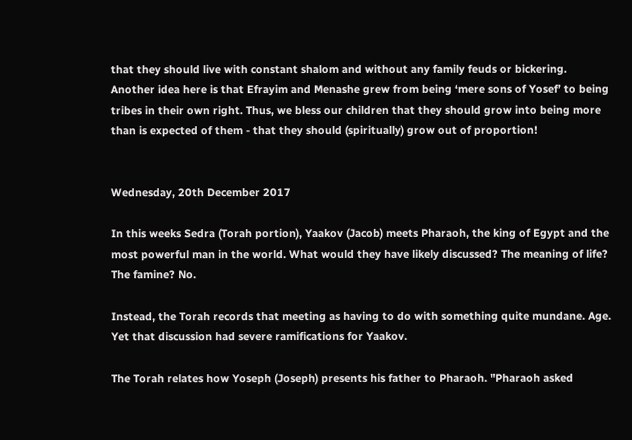that they should live with constant shalom and without any family feuds or bickering.
Another idea here is that Efrayim and Menashe grew from being ‘mere sons of Yosef’ to being tribes in their own right. Thus, we bless our children that they should grow into being more than is expected of them - that they should (spiritually) grow out of proportion!


Wednesday, 20th December 2017

In this weeks Sedra (Torah portion), Yaakov (Jacob) meets Pharaoh, the king of Egypt and the most powerful man in the world. What would they have likely discussed? The meaning of life? The famine? No.

Instead, the Torah records that meeting as having to do with something quite mundane. Age. Yet that discussion had severe ramifications for Yaakov.

The Torah relates how Yoseph (Joseph) presents his father to Pharaoh. "Pharaoh asked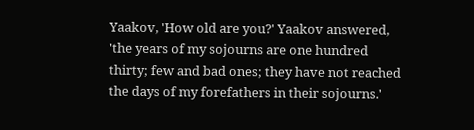Yaakov, 'How old are you?' Yaakov answered, 'the years of my sojourns are one hundred thirty; few and bad ones; they have not reached the days of my forefathers in their sojourns.'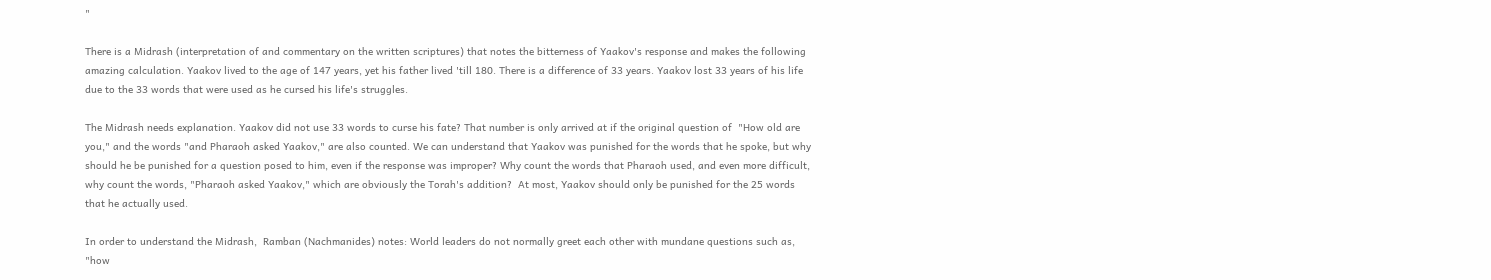"

There is a Midrash (interpretation of and commentary on the written scriptures) that notes the bitterness of Yaakov's response and makes the following amazing calculation. Yaakov lived to the age of 147 years, yet his father lived 'till 180. There is a difference of 33 years. Yaakov lost 33 years of his life due to the 33 words that were used as he cursed his life's struggles.

The Midrash needs explanation. Yaakov did not use 33 words to curse his fate? That number is only arrived at if the original question of  "How old are you," and the words "and Pharaoh asked Yaakov," are also counted. We can understand that Yaakov was punished for the words that he spoke, but why should he be punished for a question posed to him, even if the response was improper? Why count the words that Pharaoh used, and even more difficult, why count the words, "Pharaoh asked Yaakov," which are obviously the Torah's addition?  At most, Yaakov should only be punished for the 25 words that he actually used.

In order to understand the Midrash,  Ramban (Nachmanides) notes: World leaders do not normally greet each other with mundane questions such as, "how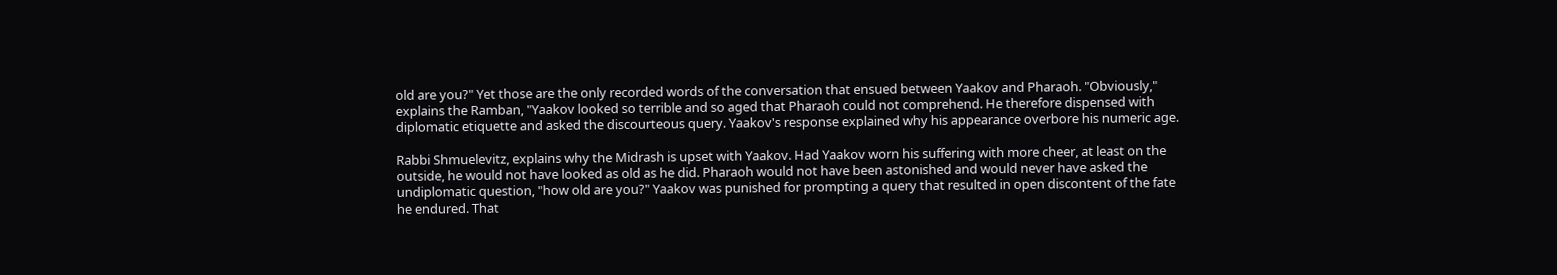old are you?" Yet those are the only recorded words of the conversation that ensued between Yaakov and Pharaoh. "Obviously," explains the Ramban, "Yaakov looked so terrible and so aged that Pharaoh could not comprehend. He therefore dispensed with diplomatic etiquette and asked the discourteous query. Yaakov's response explained why his appearance overbore his numeric age.

Rabbi Shmuelevitz, explains why the Midrash is upset with Yaakov. Had Yaakov worn his suffering with more cheer, at least on the outside, he would not have looked as old as he did. Pharaoh would not have been astonished and would never have asked the undiplomatic question, "how old are you?" Yaakov was punished for prompting a query that resulted in open discontent of the fate he endured. That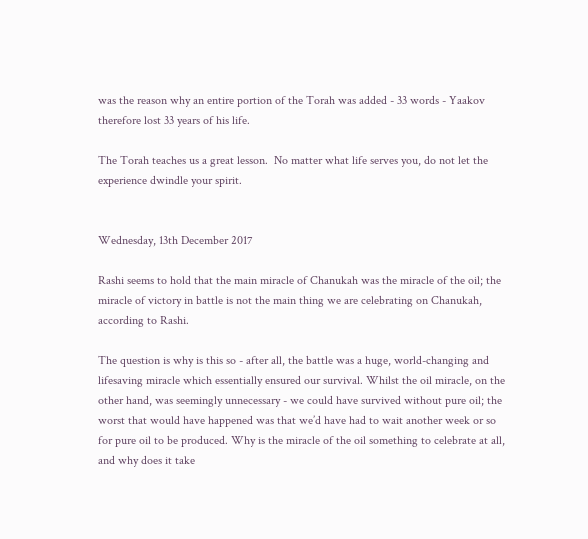was the reason why an entire portion of the Torah was added - 33 words - Yaakov therefore lost 33 years of his life.

The Torah teaches us a great lesson.  No matter what life serves you, do not let the experience dwindle your spirit.


Wednesday, 13th December 2017

Rashi seems to hold that the main miracle of Chanukah was the miracle of the oil; the miracle of victory in battle is not the main thing we are celebrating on Chanukah, according to Rashi.

The question is why is this so - after all, the battle was a huge, world-changing and lifesaving miracle which essentially ensured our survival. Whilst the oil miracle, on the other hand, was seemingly unnecessary - we could have survived without pure oil; the worst that would have happened was that we’d have had to wait another week or so for pure oil to be produced. Why is the miracle of the oil something to celebrate at all, and why does it take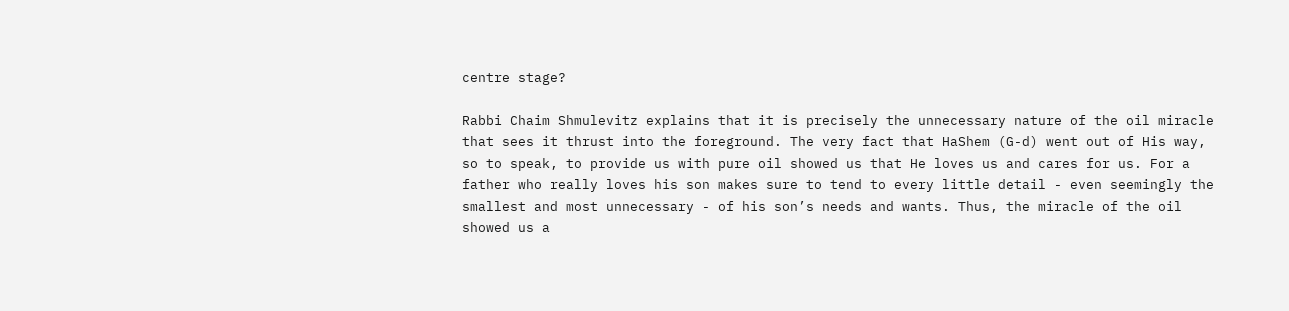centre stage?

Rabbi Chaim Shmulevitz explains that it is precisely the unnecessary nature of the oil miracle that sees it thrust into the foreground. The very fact that HaShem (G-d) went out of His way, so to speak, to provide us with pure oil showed us that He loves us and cares for us. For a father who really loves his son makes sure to tend to every little detail - even seemingly the smallest and most unnecessary - of his son’s needs and wants. Thus, the miracle of the oil showed us a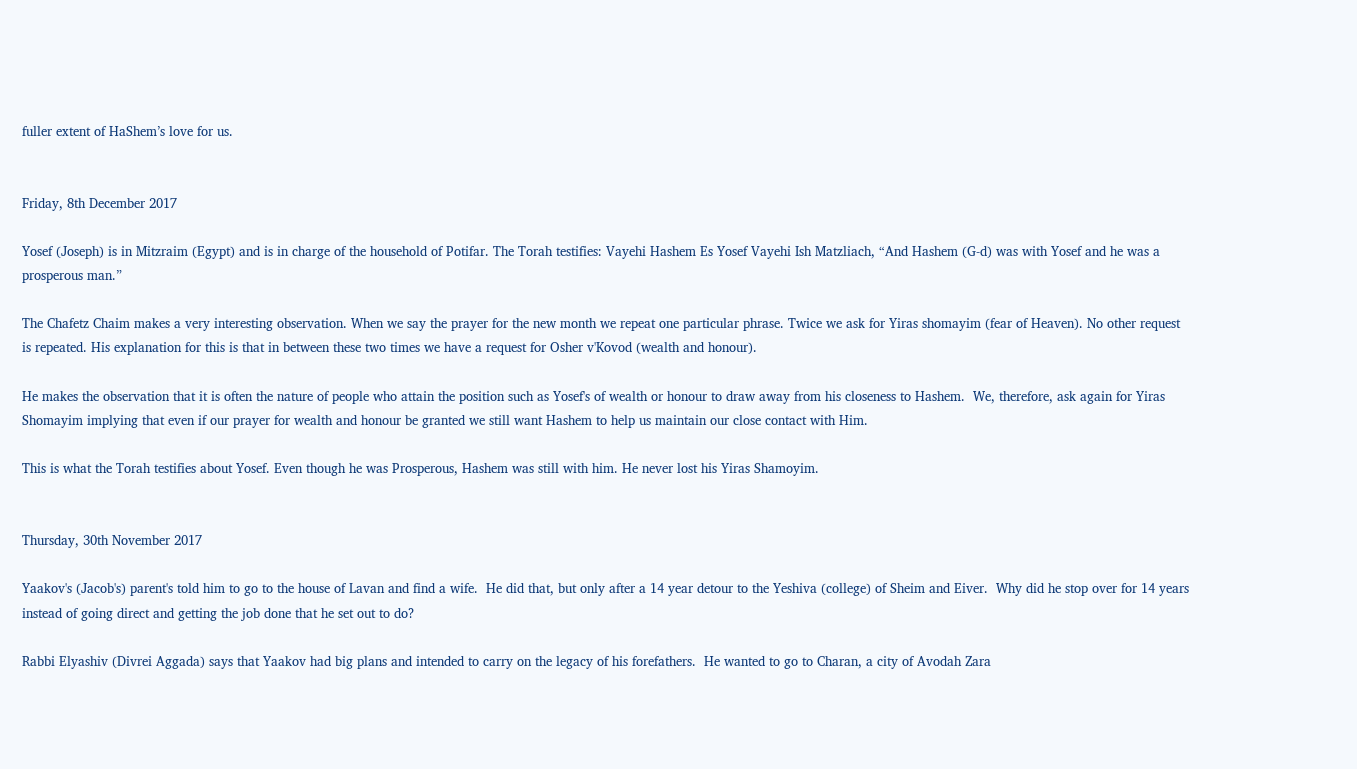fuller extent of HaShem’s love for us.


Friday, 8th December 2017

Yosef (Joseph) is in Mitzraim (Egypt) and is in charge of the household of Potifar. The Torah testifies: Vayehi Hashem Es Yosef Vayehi Ish Matzliach, “And Hashem (G-d) was with Yosef and he was a prosperous man.”

The Chafetz Chaim makes a very interesting observation. When we say the prayer for the new month we repeat one particular phrase. Twice we ask for Yiras shomayim (fear of Heaven). No other request is repeated. His explanation for this is that in between these two times we have a request for Osher v'Kovod (wealth and honour).

He makes the observation that it is often the nature of people who attain the position such as Yosef's of wealth or honour to draw away from his closeness to Hashem.  We, therefore, ask again for Yiras Shomayim implying that even if our prayer for wealth and honour be granted we still want Hashem to help us maintain our close contact with Him.

This is what the Torah testifies about Yosef. Even though he was Prosperous, Hashem was still with him. He never lost his Yiras Shamoyim.


Thursday, 30th November 2017

Yaakov's (Jacob's) parent's told him to go to the house of Lavan and find a wife.  He did that, but only after a 14 year detour to the Yeshiva (college) of Sheim and Eiver.  Why did he stop over for 14 years instead of going direct and getting the job done that he set out to do?

Rabbi Elyashiv (Divrei Aggada) says that Yaakov had big plans and intended to carry on the legacy of his forefathers.  He wanted to go to Charan, a city of Avodah Zara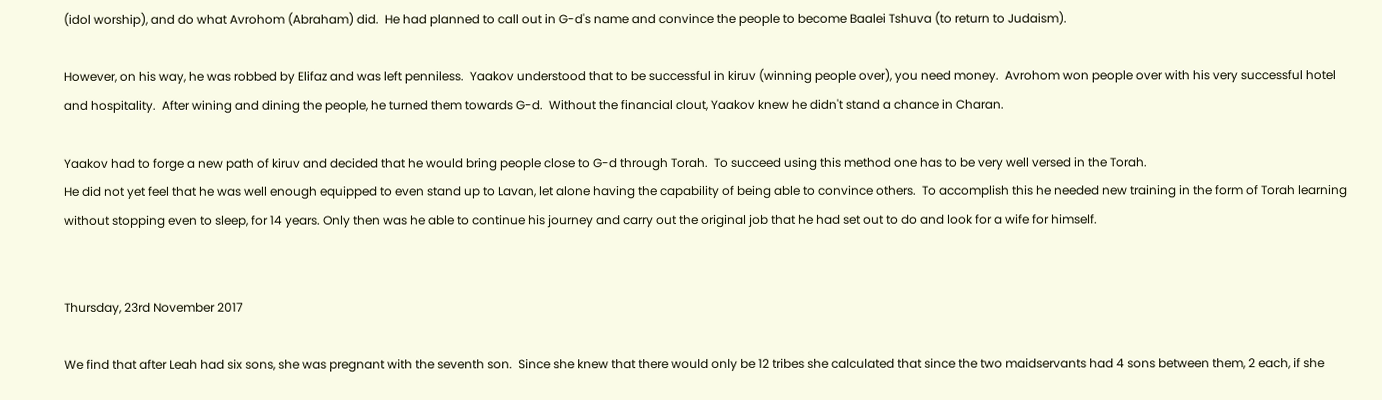(idol worship), and do what Avrohom (Abraham) did.  He had planned to call out in G-d's name and convince the people to become Baalei Tshuva (to return to Judaism).

However, on his way, he was robbed by Elifaz and was left penniless.  Yaakov understood that to be successful in kiruv (winning people over), you need money.  Avrohom won people over with his very successful hotel and hospitality.  After wining and dining the people, he turned them towards G-d.  Without the financial clout, Yaakov knew he didn't stand a chance in Charan.

Yaakov had to forge a new path of kiruv and decided that he would bring people close to G-d through Torah.  To succeed using this method one has to be very well versed in the Torah.
He did not yet feel that he was well enough equipped to even stand up to Lavan, let alone having the capability of being able to convince others.  To accomplish this he needed new training in the form of Torah learning without stopping even to sleep, for 14 years. Only then was he able to continue his journey and carry out the original job that he had set out to do and look for a wife for himself.


Thursday, 23rd November 2017

We find that after Leah had six sons, she was pregnant with the seventh son.  Since she knew that there would only be 12 tribes she calculated that since the two maidservants had 4 sons between them, 2 each, if she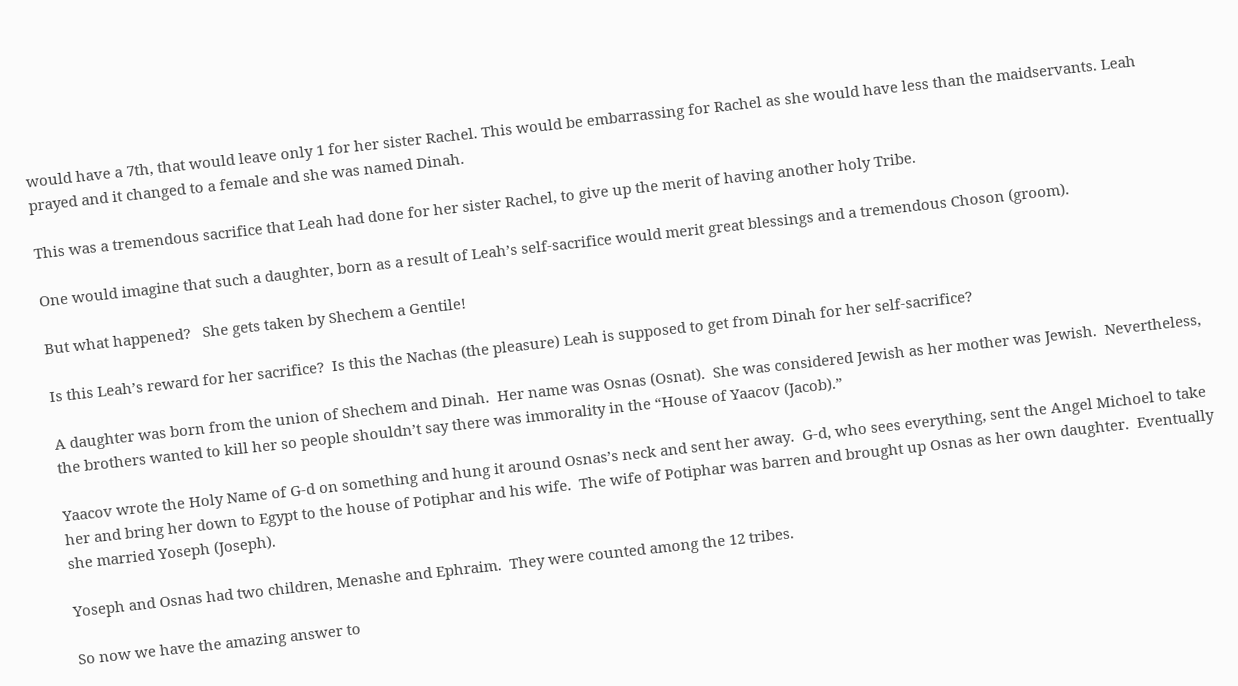would have a 7th, that would leave only 1 for her sister Rachel. This would be embarrassing for Rachel as she would have less than the maidservants. Leah prayed and it changed to a female and she was named Dinah.

This was a tremendous sacrifice that Leah had done for her sister Rachel, to give up the merit of having another holy Tribe.

One would imagine that such a daughter, born as a result of Leah’s self-sacrifice would merit great blessings and a tremendous Choson (groom).

But what happened?   She gets taken by Shechem a Gentile!

Is this Leah’s reward for her sacrifice?  Is this the Nachas (the pleasure) Leah is supposed to get from Dinah for her self-sacrifice?

A daughter was born from the union of Shechem and Dinah.  Her name was Osnas (Osnat).  She was considered Jewish as her mother was Jewish.  Nevertheless, the brothers wanted to kill her so people shouldn’t say there was immorality in the “House of Yaacov (Jacob).”

Yaacov wrote the Holy Name of G-d on something and hung it around Osnas’s neck and sent her away.  G-d, who sees everything, sent the Angel Michoel to take her and bring her down to Egypt to the house of Potiphar and his wife.  The wife of Potiphar was barren and brought up Osnas as her own daughter.  Eventually she married Yoseph (Joseph).

Yoseph and Osnas had two children, Menashe and Ephraim.  They were counted among the 12 tribes.

So now we have the amazing answer to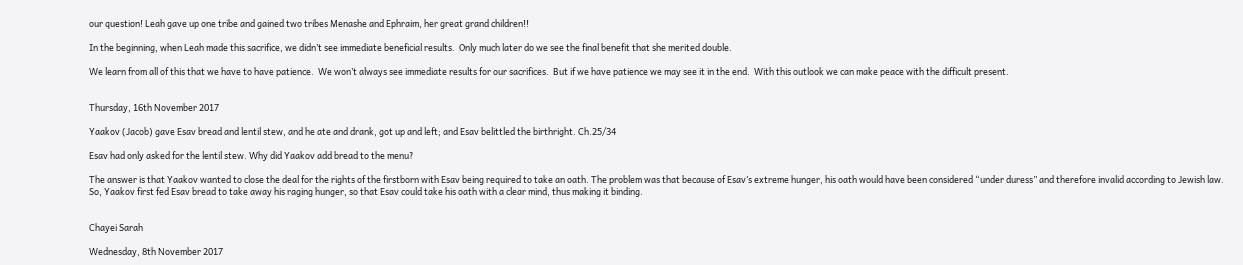our question! Leah gave up one tribe and gained two tribes Menashe and Ephraim, her great grand children!!

In the beginning, when Leah made this sacrifice, we didn’t see immediate beneficial results.  Only much later do we see the final benefit that she merited double.

We learn from all of this that we have to have patience.  We won’t always see immediate results for our sacrifices.  But if we have patience we may see it in the end.  With this outlook we can make peace with the difficult present.


Thursday, 16th November 2017

Yaakov (Jacob) gave Esav bread and lentil stew, and he ate and drank, got up and left; and Esav belittled the birthright. Ch.25/34

Esav had only asked for the lentil stew. Why did Yaakov add bread to the menu?

The answer is that Yaakov wanted to close the deal for the rights of the firstborn with Esav being required to take an oath. The problem was that because of Esav’s extreme hunger, his oath would have been considered “under duress” and therefore invalid according to Jewish law. So, Yaakov first fed Esav bread to take away his raging hunger, so that Esav could take his oath with a clear mind, thus making it binding.


Chayei Sarah

Wednesday, 8th November 2017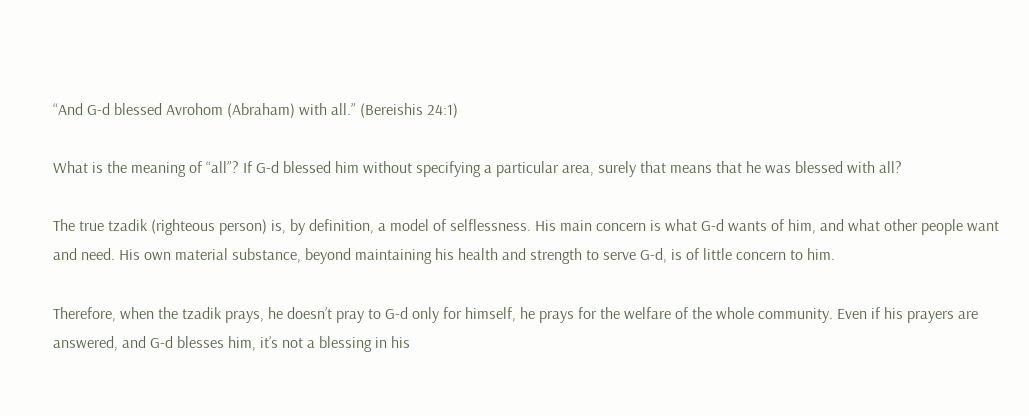“And G-d blessed Avrohom (Abraham) with all.” (Bereishis 24:1)

What is the meaning of “all”? If G-d blessed him without specifying a particular area, surely that means that he was blessed with all?

The true tzadik (righteous person) is, by definition, a model of selflessness. His main concern is what G-d wants of him, and what other people want and need. His own material substance, beyond maintaining his health and strength to serve G-d, is of little concern to him.

Therefore, when the tzadik prays, he doesn’t pray to G-d only for himself, he prays for the welfare of the whole community. Even if his prayers are answered, and G-d blesses him, it’s not a blessing in his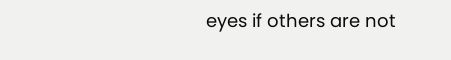eyes if others are not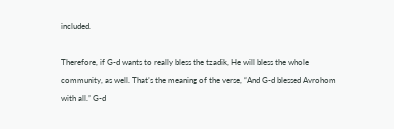included.

Therefore, if G-d wants to really bless the tzadik, He will bless the whole community, as well. That’s the meaning of the verse, “And G-d blessed Avrohom with all.” G-d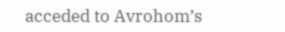acceded to Avrohom’s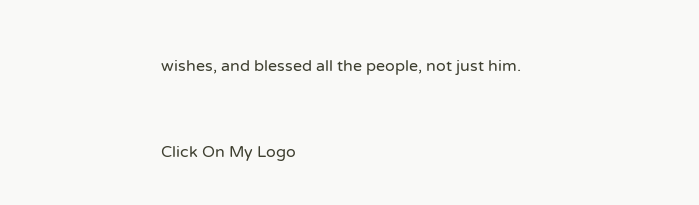wishes, and blessed all the people, not just him.


Click On My Logo